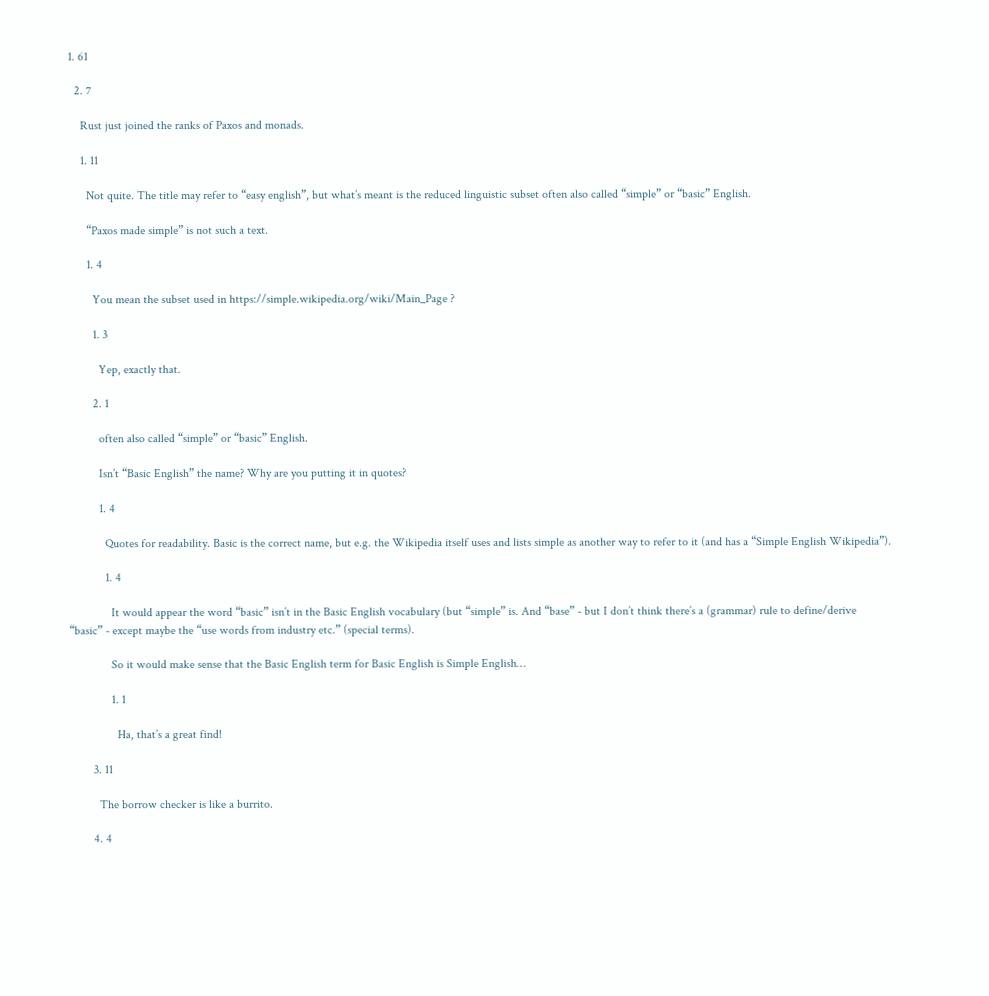1. 61

  2. 7

    Rust just joined the ranks of Paxos and monads.

    1. 11

      Not quite. The title may refer to “easy english”, but what’s meant is the reduced linguistic subset often also called “simple” or “basic” English.

      “Paxos made simple” is not such a text.

      1. 4

        You mean the subset used in https://simple.wikipedia.org/wiki/Main_Page ?

        1. 3

          Yep, exactly that.

        2. 1

          often also called “simple” or “basic” English.

          Isn’t “Basic English” the name? Why are you putting it in quotes?

          1. 4

            Quotes for readability. Basic is the correct name, but e.g. the Wikipedia itself uses and lists simple as another way to refer to it (and has a “Simple English Wikipedia”).

            1. 4

              It would appear the word “basic” isn’t in the Basic English vocabulary (but “simple” is. And “base” - but I don’t think there’s a (grammar) rule to define/derive “basic” - except maybe the “use words from industry etc.” (special terms).

              So it would make sense that the Basic English term for Basic English is Simple English…

              1. 1

                Ha, that’s a great find!

        3. 11

          The borrow checker is like a burrito.

        4. 4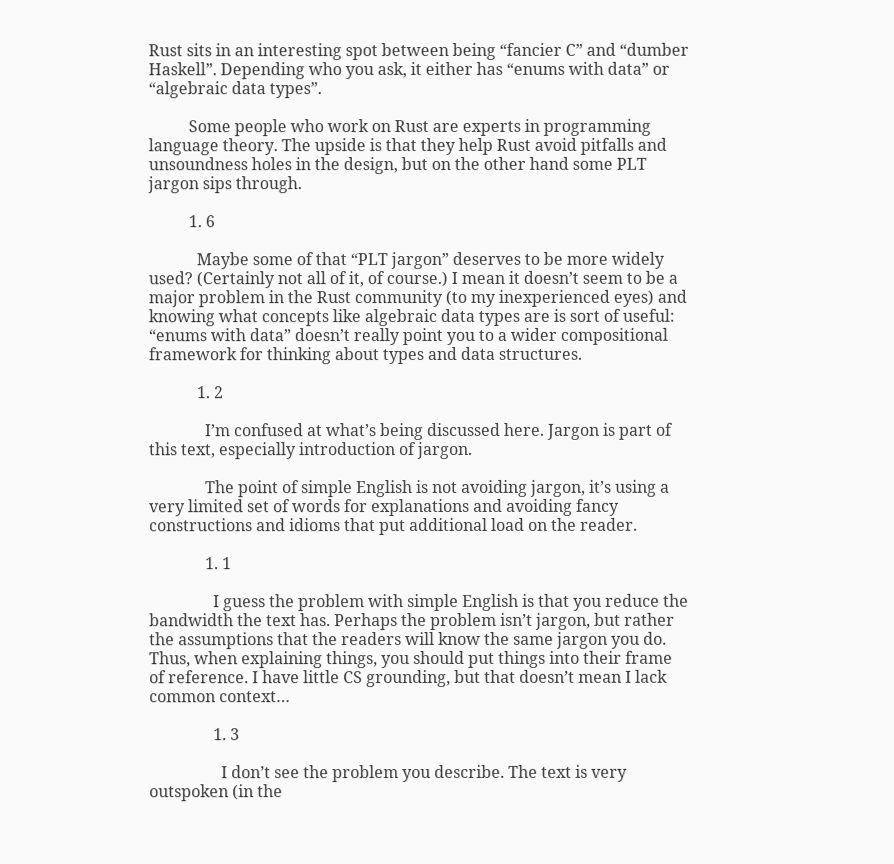Rust sits in an interesting spot between being “fancier C” and “dumber Haskell”. Depending who you ask, it either has “enums with data” or “algebraic data types”.

          Some people who work on Rust are experts in programming language theory. The upside is that they help Rust avoid pitfalls and unsoundness holes in the design, but on the other hand some PLT jargon sips through.

          1. 6

            Maybe some of that “PLT jargon” deserves to be more widely used? (Certainly not all of it, of course.) I mean it doesn’t seem to be a major problem in the Rust community (to my inexperienced eyes) and knowing what concepts like algebraic data types are is sort of useful: “enums with data” doesn’t really point you to a wider compositional framework for thinking about types and data structures.

            1. 2

              I’m confused at what’s being discussed here. Jargon is part of this text, especially introduction of jargon.

              The point of simple English is not avoiding jargon, it’s using a very limited set of words for explanations and avoiding fancy constructions and idioms that put additional load on the reader.

              1. 1

                I guess the problem with simple English is that you reduce the bandwidth the text has. Perhaps the problem isn’t jargon, but rather the assumptions that the readers will know the same jargon you do. Thus, when explaining things, you should put things into their frame of reference. I have little CS grounding, but that doesn’t mean I lack common context…

                1. 3

                  I don’t see the problem you describe. The text is very outspoken (in the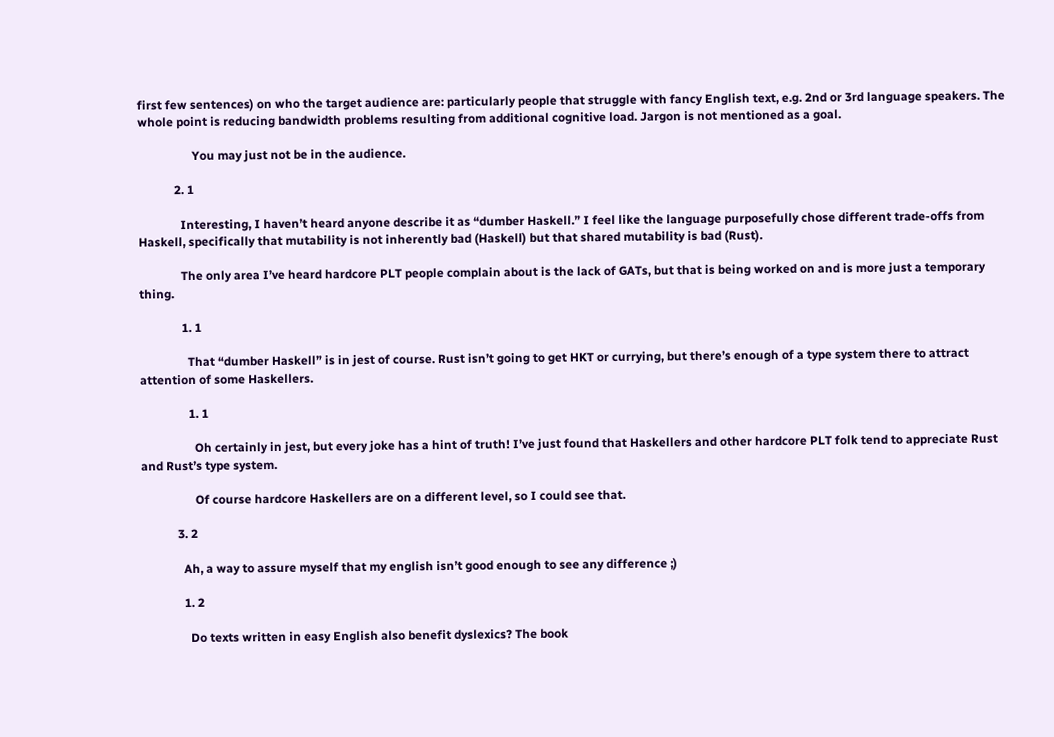first few sentences) on who the target audience are: particularly people that struggle with fancy English text, e.g. 2nd or 3rd language speakers. The whole point is reducing bandwidth problems resulting from additional cognitive load. Jargon is not mentioned as a goal.

                  You may just not be in the audience.

            2. 1

              Interesting, I haven’t heard anyone describe it as “dumber Haskell.” I feel like the language purposefully chose different trade-offs from Haskell, specifically that mutability is not inherently bad (Haskell) but that shared mutability is bad (Rust).

              The only area I’ve heard hardcore PLT people complain about is the lack of GATs, but that is being worked on and is more just a temporary thing.

              1. 1

                That “dumber Haskell” is in jest of course. Rust isn’t going to get HKT or currying, but there’s enough of a type system there to attract attention of some Haskellers.

                1. 1

                  Oh certainly in jest, but every joke has a hint of truth! I’ve just found that Haskellers and other hardcore PLT folk tend to appreciate Rust and Rust’s type system.

                  Of course hardcore Haskellers are on a different level, so I could see that.

            3. 2

              Ah, a way to assure myself that my english isn’t good enough to see any difference ;)

              1. 2

                Do texts written in easy English also benefit dyslexics? The book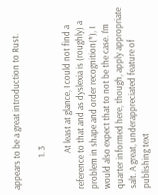appears to be a great introduction to Rust.

                1. 3

                  At least at glance, I could not find a reference to that and as dyslexia is (roughly) a problem in shape and order recognition(*), I would also expect that to not be the case. I’m quarter informed here, though, apply appropriate salt. A great, underappreciated feature of publishing text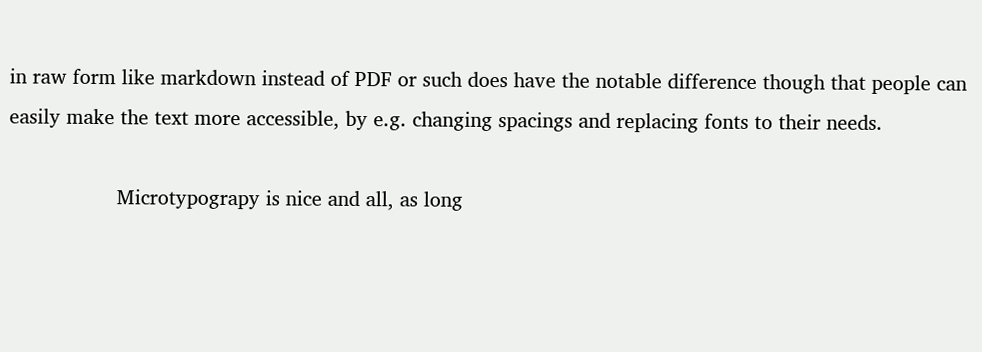in raw form like markdown instead of PDF or such does have the notable difference though that people can easily make the text more accessible, by e.g. changing spacings and replacing fonts to their needs.

                  Microtypograpy is nice and all, as long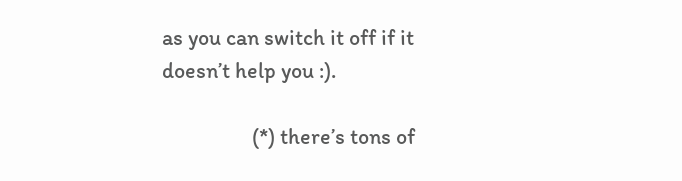as you can switch it off if it doesn’t help you :).

                  (*) there’s tons of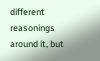different reasonings around it, but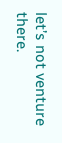let’s not venture there.